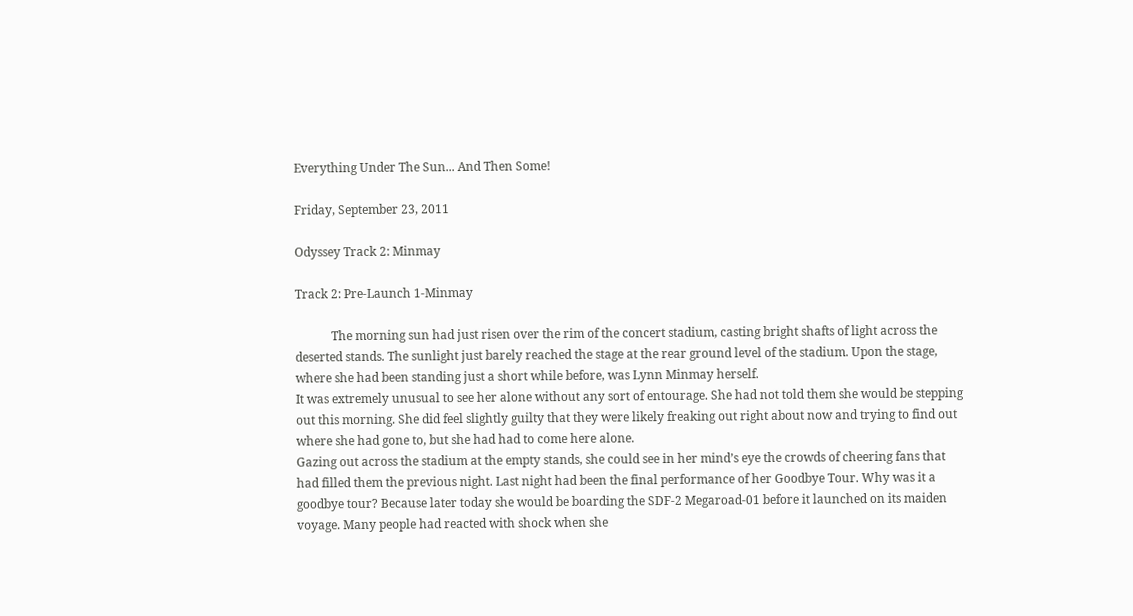Everything Under The Sun... And Then Some!

Friday, September 23, 2011

Odyssey Track 2: Minmay

Track 2: Pre-Launch 1-Minmay

            The morning sun had just risen over the rim of the concert stadium, casting bright shafts of light across the deserted stands. The sunlight just barely reached the stage at the rear ground level of the stadium. Upon the stage, where she had been standing just a short while before, was Lynn Minmay herself.
It was extremely unusual to see her alone without any sort of entourage. She had not told them she would be stepping out this morning. She did feel slightly guilty that they were likely freaking out right about now and trying to find out where she had gone to, but she had had to come here alone.
Gazing out across the stadium at the empty stands, she could see in her mind’s eye the crowds of cheering fans that had filled them the previous night. Last night had been the final performance of her Goodbye Tour. Why was it a goodbye tour? Because later today she would be boarding the SDF-2 Megaroad-01 before it launched on its maiden voyage. Many people had reacted with shock when she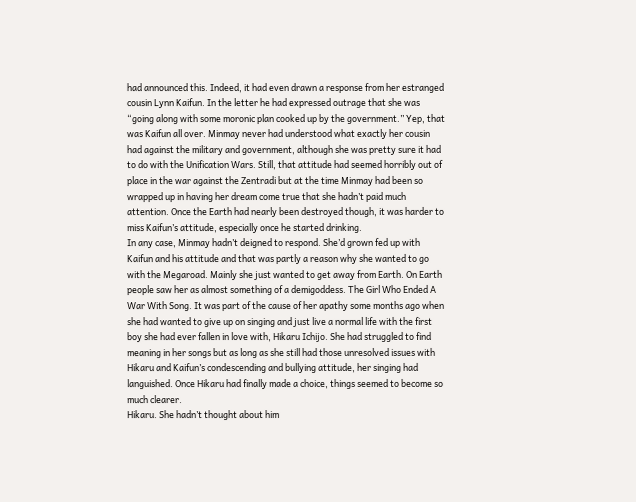had announced this. Indeed, it had even drawn a response from her estranged cousin Lynn Kaifun. In the letter he had expressed outrage that she was “going along with some moronic plan cooked up by the government.” Yep, that was Kaifun all over. Minmay never had understood what exactly her cousin had against the military and government, although she was pretty sure it had to do with the Unification Wars. Still, that attitude had seemed horribly out of place in the war against the Zentradi but at the time Minmay had been so wrapped up in having her dream come true that she hadn’t paid much attention. Once the Earth had nearly been destroyed though, it was harder to miss Kaifun’s attitude, especially once he started drinking.
In any case, Minmay hadn’t deigned to respond. She’d grown fed up with Kaifun and his attitude and that was partly a reason why she wanted to go with the Megaroad. Mainly she just wanted to get away from Earth. On Earth people saw her as almost something of a demigoddess. The Girl Who Ended A War With Song. It was part of the cause of her apathy some months ago when she had wanted to give up on singing and just live a normal life with the first boy she had ever fallen in love with, Hikaru Ichijo. She had struggled to find meaning in her songs but as long as she still had those unresolved issues with Hikaru and Kaifun’s condescending and bullying attitude, her singing had languished. Once Hikaru had finally made a choice, things seemed to become so much clearer.
Hikaru. She hadn’t thought about him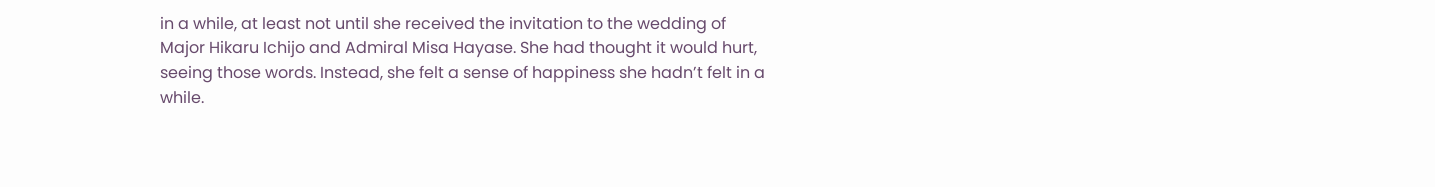in a while, at least not until she received the invitation to the wedding of Major Hikaru Ichijo and Admiral Misa Hayase. She had thought it would hurt, seeing those words. Instead, she felt a sense of happiness she hadn’t felt in a while.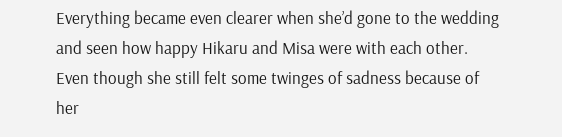Everything became even clearer when she’d gone to the wedding and seen how happy Hikaru and Misa were with each other. Even though she still felt some twinges of sadness because of her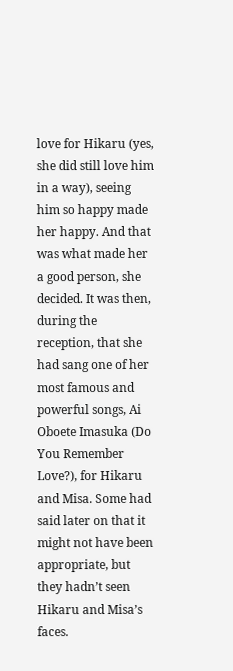love for Hikaru (yes, she did still love him in a way), seeing him so happy made her happy. And that was what made her a good person, she decided. It was then, during the reception, that she had sang one of her most famous and powerful songs, Ai Oboete Imasuka (Do You Remember Love?), for Hikaru and Misa. Some had said later on that it might not have been appropriate, but they hadn’t seen Hikaru and Misa’s faces.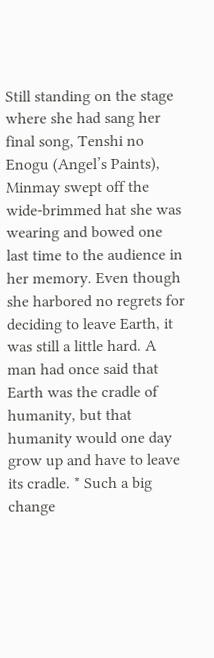Still standing on the stage where she had sang her final song, Tenshi no Enogu (Angel’s Paints), Minmay swept off the wide-brimmed hat she was wearing and bowed one last time to the audience in her memory. Even though she harbored no regrets for deciding to leave Earth, it was still a little hard. A man had once said that Earth was the cradle of humanity, but that humanity would one day grow up and have to leave its cradle. * Such a big change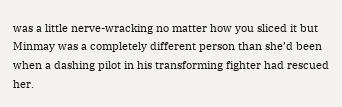was a little nerve-wracking no matter how you sliced it but Minmay was a completely different person than she’d been when a dashing pilot in his transforming fighter had rescued her.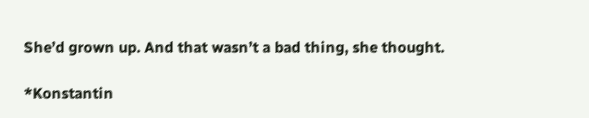She’d grown up. And that wasn’t a bad thing, she thought.

*Konstantin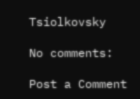Tsiolkovsky

No comments:

Post a Comment